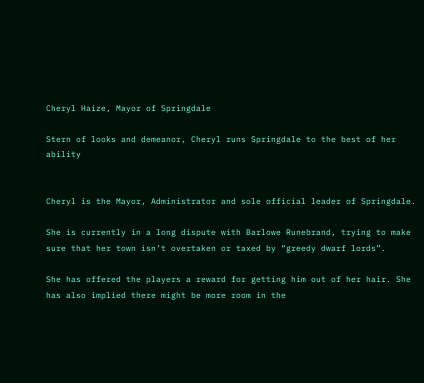Cheryl Haize, Mayor of Springdale

Stern of looks and demeanor, Cheryl runs Springdale to the best of her ability


Cheryl is the Mayor, Administrator and sole official leader of Springdale.

She is currently in a long dispute with Barlowe Runebrand, trying to make sure that her town isn’t overtaken or taxed by “greedy dwarf lords”.

She has offered the players a reward for getting him out of her hair. She has also implied there might be more room in the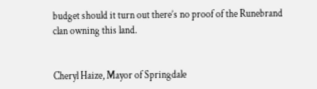budget should it turn out there’s no proof of the Runebrand clan owning this land.


Cheryl Haize, Mayor of Springdale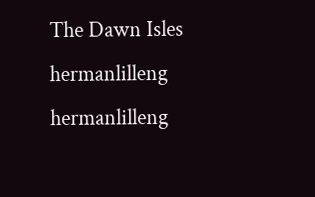The Dawn Isles hermanlilleng hermanlilleng